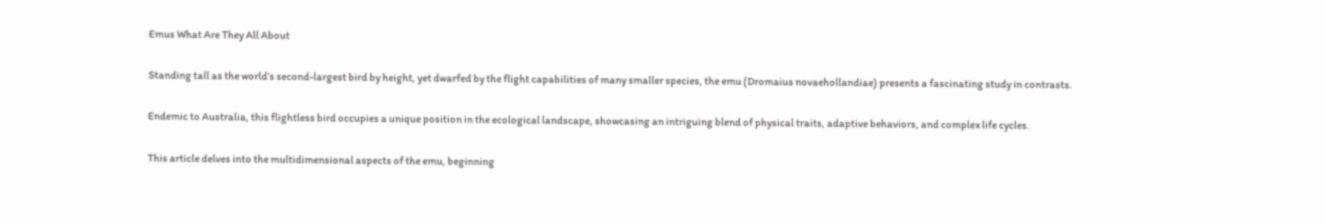Emus What Are They All About

Standing tall as the world’s second-largest bird by height, yet dwarfed by the flight capabilities of many smaller species, the emu (Dromaius novaehollandiae) presents a fascinating study in contrasts.

Endemic to Australia, this flightless bird occupies a unique position in the ecological landscape, showcasing an intriguing blend of physical traits, adaptive behaviors, and complex life cycles.

This article delves into the multidimensional aspects of the emu, beginning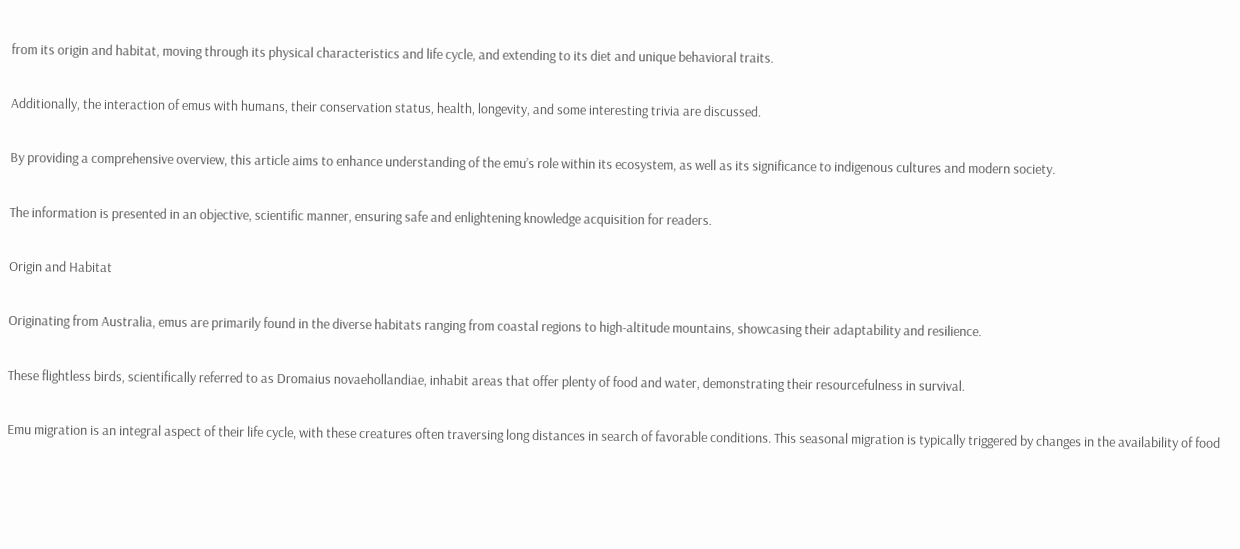from its origin and habitat, moving through its physical characteristics and life cycle, and extending to its diet and unique behavioral traits.

Additionally, the interaction of emus with humans, their conservation status, health, longevity, and some interesting trivia are discussed.

By providing a comprehensive overview, this article aims to enhance understanding of the emu’s role within its ecosystem, as well as its significance to indigenous cultures and modern society.

The information is presented in an objective, scientific manner, ensuring safe and enlightening knowledge acquisition for readers.

Origin and Habitat

Originating from Australia, emus are primarily found in the diverse habitats ranging from coastal regions to high-altitude mountains, showcasing their adaptability and resilience.

These flightless birds, scientifically referred to as Dromaius novaehollandiae, inhabit areas that offer plenty of food and water, demonstrating their resourcefulness in survival.

Emu migration is an integral aspect of their life cycle, with these creatures often traversing long distances in search of favorable conditions. This seasonal migration is typically triggered by changes in the availability of food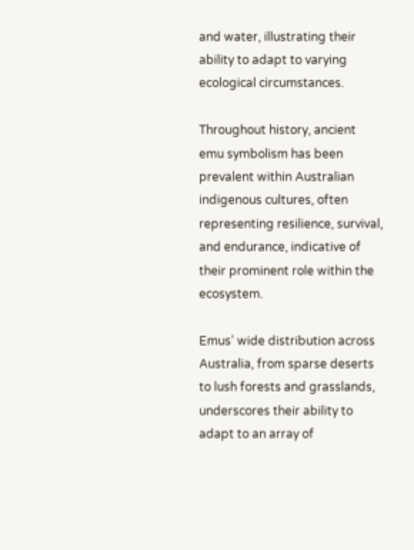and water, illustrating their ability to adapt to varying ecological circumstances.

Throughout history, ancient emu symbolism has been prevalent within Australian indigenous cultures, often representing resilience, survival, and endurance, indicative of their prominent role within the ecosystem.

Emus’ wide distribution across Australia, from sparse deserts to lush forests and grasslands, underscores their ability to adapt to an array of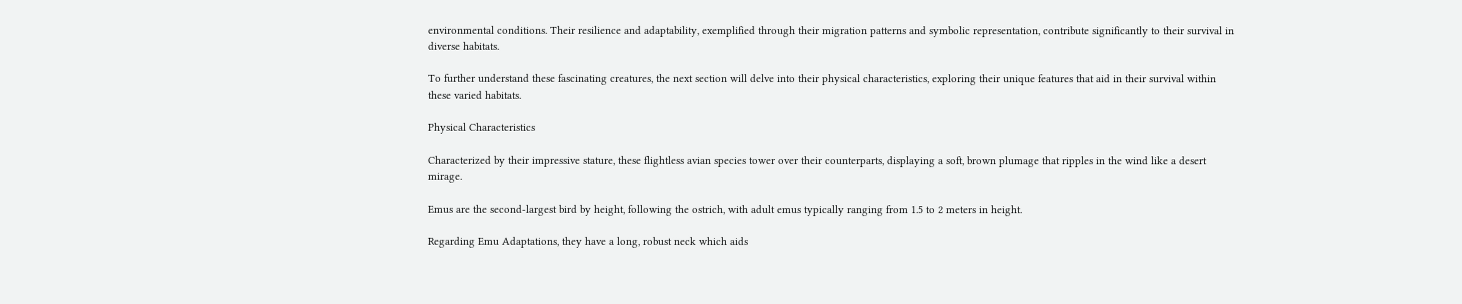environmental conditions. Their resilience and adaptability, exemplified through their migration patterns and symbolic representation, contribute significantly to their survival in diverse habitats.

To further understand these fascinating creatures, the next section will delve into their physical characteristics, exploring their unique features that aid in their survival within these varied habitats.

Physical Characteristics

Characterized by their impressive stature, these flightless avian species tower over their counterparts, displaying a soft, brown plumage that ripples in the wind like a desert mirage.

Emus are the second-largest bird by height, following the ostrich, with adult emus typically ranging from 1.5 to 2 meters in height.

Regarding Emu Adaptations, they have a long, robust neck which aids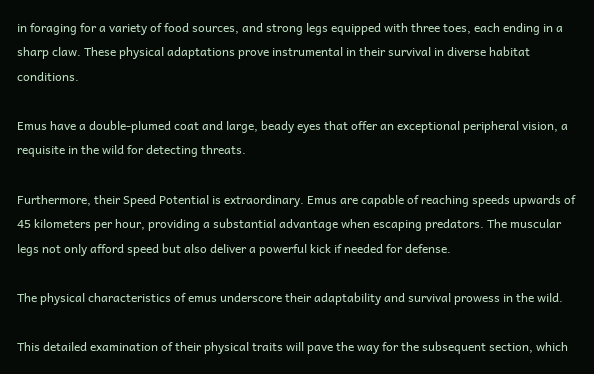in foraging for a variety of food sources, and strong legs equipped with three toes, each ending in a sharp claw. These physical adaptations prove instrumental in their survival in diverse habitat conditions.

Emus have a double-plumed coat and large, beady eyes that offer an exceptional peripheral vision, a requisite in the wild for detecting threats.

Furthermore, their Speed Potential is extraordinary. Emus are capable of reaching speeds upwards of 45 kilometers per hour, providing a substantial advantage when escaping predators. The muscular legs not only afford speed but also deliver a powerful kick if needed for defense.

The physical characteristics of emus underscore their adaptability and survival prowess in the wild.

This detailed examination of their physical traits will pave the way for the subsequent section, which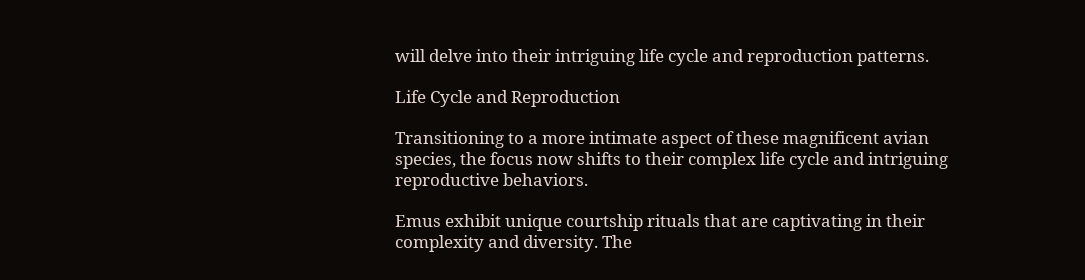will delve into their intriguing life cycle and reproduction patterns.

Life Cycle and Reproduction

Transitioning to a more intimate aspect of these magnificent avian species, the focus now shifts to their complex life cycle and intriguing reproductive behaviors.

Emus exhibit unique courtship rituals that are captivating in their complexity and diversity. The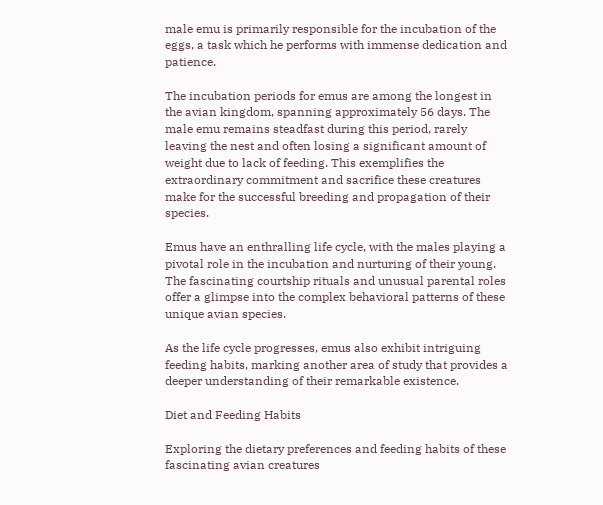male emu is primarily responsible for the incubation of the eggs, a task which he performs with immense dedication and patience.

The incubation periods for emus are among the longest in the avian kingdom, spanning approximately 56 days. The male emu remains steadfast during this period, rarely leaving the nest and often losing a significant amount of weight due to lack of feeding. This exemplifies the extraordinary commitment and sacrifice these creatures make for the successful breeding and propagation of their species.

Emus have an enthralling life cycle, with the males playing a pivotal role in the incubation and nurturing of their young. The fascinating courtship rituals and unusual parental roles offer a glimpse into the complex behavioral patterns of these unique avian species.

As the life cycle progresses, emus also exhibit intriguing feeding habits, marking another area of study that provides a deeper understanding of their remarkable existence.

Diet and Feeding Habits

Exploring the dietary preferences and feeding habits of these fascinating avian creatures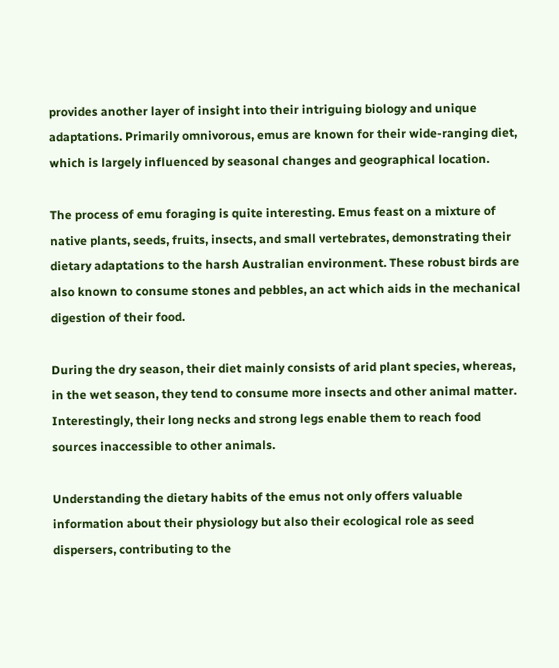provides another layer of insight into their intriguing biology and unique adaptations. Primarily omnivorous, emus are known for their wide-ranging diet, which is largely influenced by seasonal changes and geographical location.

The process of emu foraging is quite interesting. Emus feast on a mixture of native plants, seeds, fruits, insects, and small vertebrates, demonstrating their dietary adaptations to the harsh Australian environment. These robust birds are also known to consume stones and pebbles, an act which aids in the mechanical digestion of their food.

During the dry season, their diet mainly consists of arid plant species, whereas, in the wet season, they tend to consume more insects and other animal matter. Interestingly, their long necks and strong legs enable them to reach food sources inaccessible to other animals.

Understanding the dietary habits of the emus not only offers valuable information about their physiology but also their ecological role as seed dispersers, contributing to the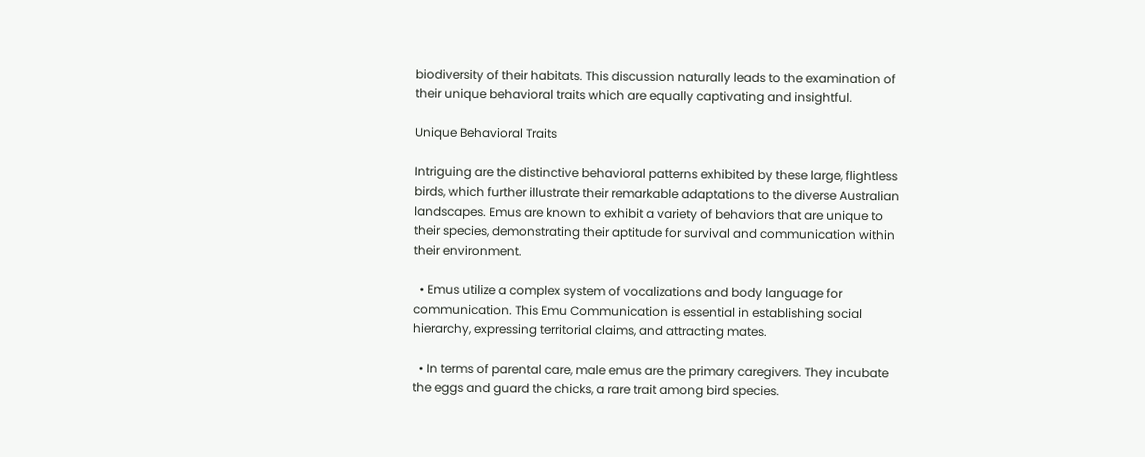biodiversity of their habitats. This discussion naturally leads to the examination of their unique behavioral traits which are equally captivating and insightful.

Unique Behavioral Traits

Intriguing are the distinctive behavioral patterns exhibited by these large, flightless birds, which further illustrate their remarkable adaptations to the diverse Australian landscapes. Emus are known to exhibit a variety of behaviors that are unique to their species, demonstrating their aptitude for survival and communication within their environment.

  • Emus utilize a complex system of vocalizations and body language for communication. This Emu Communication is essential in establishing social hierarchy, expressing territorial claims, and attracting mates.

  • In terms of parental care, male emus are the primary caregivers. They incubate the eggs and guard the chicks, a rare trait among bird species.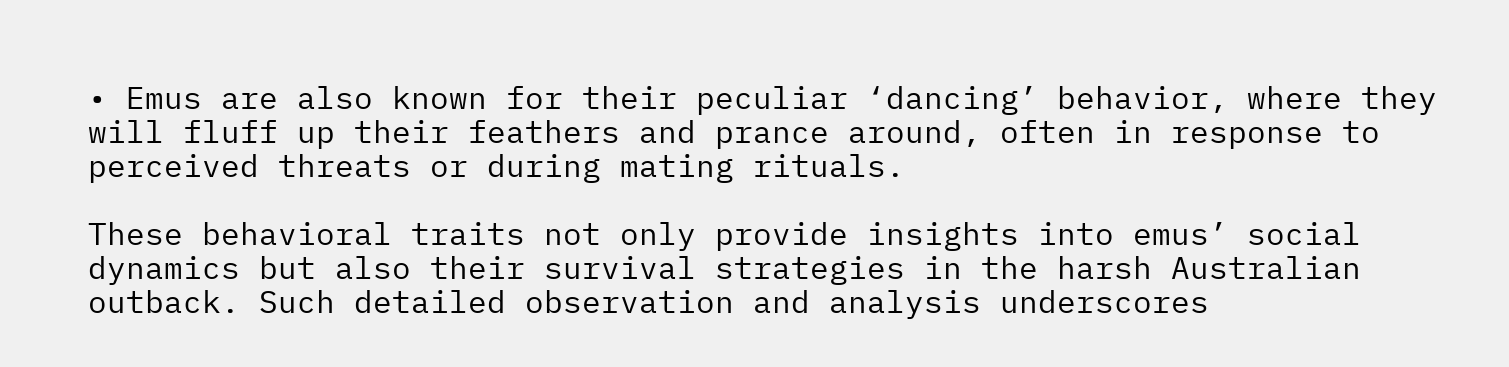• Emus are also known for their peculiar ‘dancing’ behavior, where they will fluff up their feathers and prance around, often in response to perceived threats or during mating rituals.

These behavioral traits not only provide insights into emus’ social dynamics but also their survival strategies in the harsh Australian outback. Such detailed observation and analysis underscores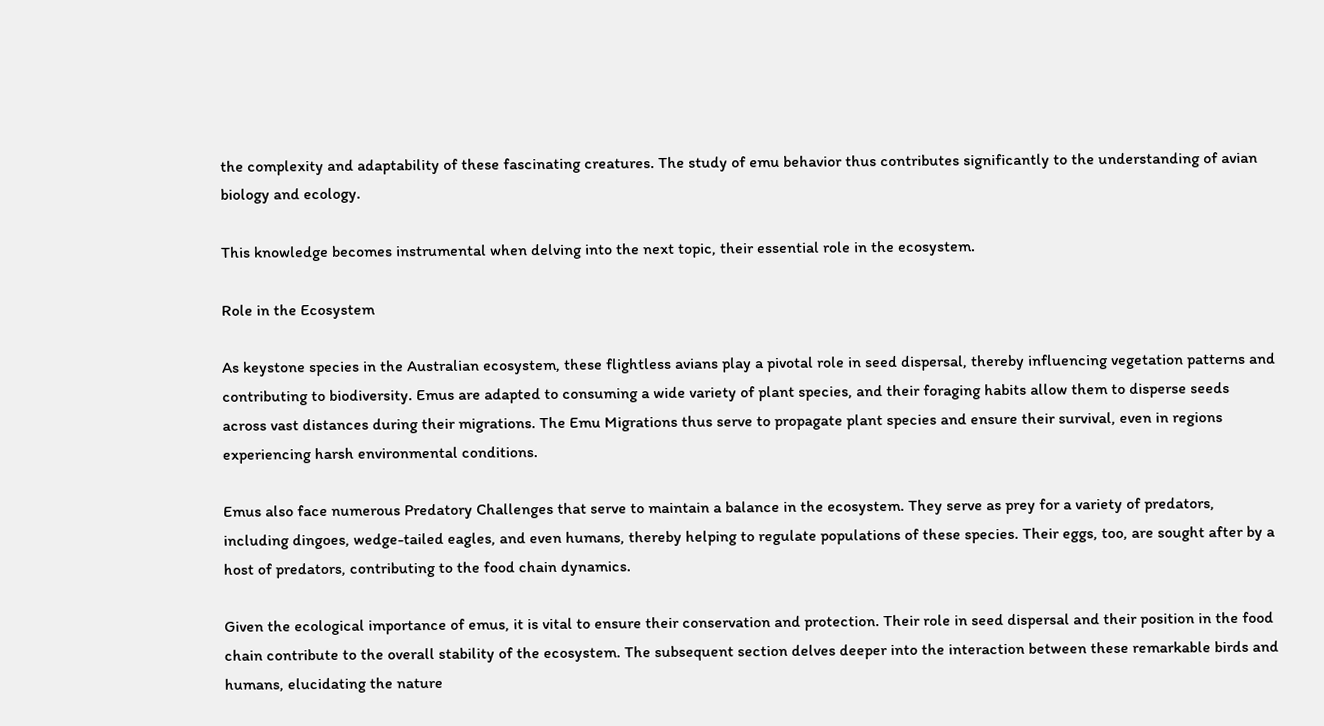the complexity and adaptability of these fascinating creatures. The study of emu behavior thus contributes significantly to the understanding of avian biology and ecology.

This knowledge becomes instrumental when delving into the next topic, their essential role in the ecosystem.

Role in the Ecosystem

As keystone species in the Australian ecosystem, these flightless avians play a pivotal role in seed dispersal, thereby influencing vegetation patterns and contributing to biodiversity. Emus are adapted to consuming a wide variety of plant species, and their foraging habits allow them to disperse seeds across vast distances during their migrations. The Emu Migrations thus serve to propagate plant species and ensure their survival, even in regions experiencing harsh environmental conditions.

Emus also face numerous Predatory Challenges that serve to maintain a balance in the ecosystem. They serve as prey for a variety of predators, including dingoes, wedge-tailed eagles, and even humans, thereby helping to regulate populations of these species. Their eggs, too, are sought after by a host of predators, contributing to the food chain dynamics.

Given the ecological importance of emus, it is vital to ensure their conservation and protection. Their role in seed dispersal and their position in the food chain contribute to the overall stability of the ecosystem. The subsequent section delves deeper into the interaction between these remarkable birds and humans, elucidating the nature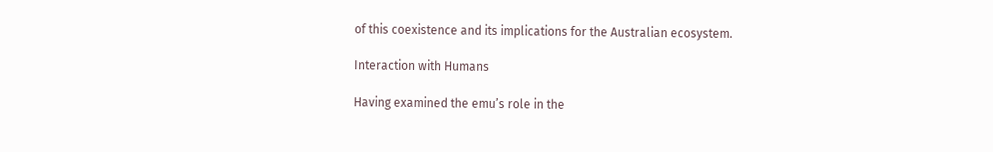of this coexistence and its implications for the Australian ecosystem.

Interaction with Humans

Having examined the emu’s role in the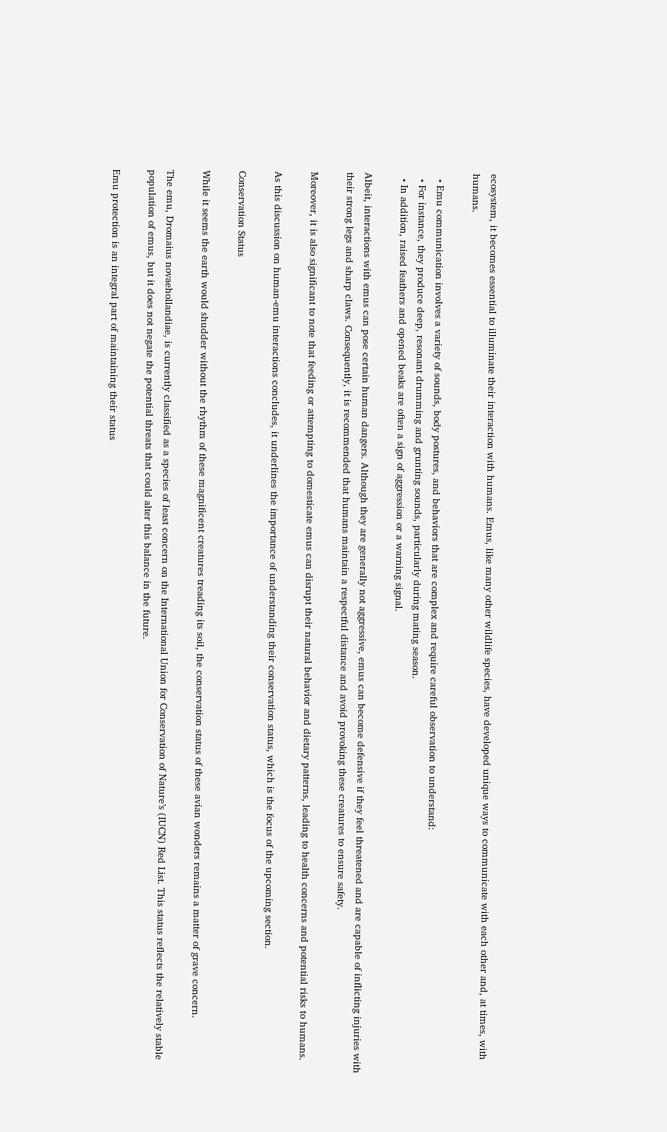ecosystem, it becomes essential to illuminate their interaction with humans. Emus, like many other wildlife species, have developed unique ways to communicate with each other and, at times, with humans.

  • Emu communication involves a variety of sounds, body postures, and behaviors that are complex and require careful observation to understand:
  • For instance, they produce deep, resonant drumming and grunting sounds, particularly during mating season.
  • In addition, raised feathers and opened beaks are often a sign of aggression or a warning signal.

Albeit, interactions with emus can pose certain human dangers. Although they are generally not aggressive, emus can become defensive if they feel threatened and are capable of inflicting injuries with their strong legs and sharp claws. Consequently, it is recommended that humans maintain a respectful distance and avoid provoking these creatures to ensure safety.

Moreover, it is also significant to note that feeding or attempting to domesticate emus can disrupt their natural behavior and dietary patterns, leading to health concerns and potential risks to humans.

As this discussion on human-emu interactions concludes, it underlines the importance of understanding their conservation status, which is the focus of the upcoming section.

Conservation Status

While it seems the earth would shudder without the rhythm of these magnificent creatures treading its soil, the conservation status of these avian wonders remains a matter of grave concern.

The emu, Dromaius novaehollandiae, is currently classified as a species of least concern on the International Union for Conservation of Nature’s (IUCN) Red List. This status reflects the relatively stable population of emus, but it does not negate the potential threats that could alter this balance in the future.

Emu protection is an integral part of maintaining their status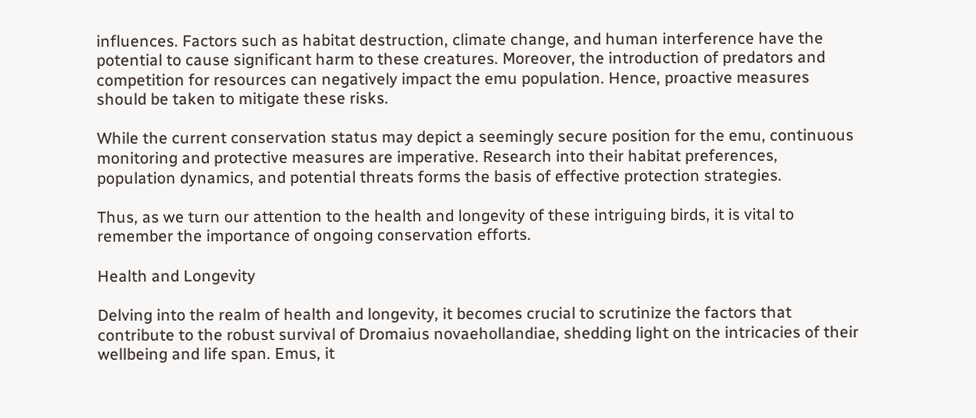influences. Factors such as habitat destruction, climate change, and human interference have the potential to cause significant harm to these creatures. Moreover, the introduction of predators and competition for resources can negatively impact the emu population. Hence, proactive measures should be taken to mitigate these risks.

While the current conservation status may depict a seemingly secure position for the emu, continuous monitoring and protective measures are imperative. Research into their habitat preferences, population dynamics, and potential threats forms the basis of effective protection strategies.

Thus, as we turn our attention to the health and longevity of these intriguing birds, it is vital to remember the importance of ongoing conservation efforts.

Health and Longevity

Delving into the realm of health and longevity, it becomes crucial to scrutinize the factors that contribute to the robust survival of Dromaius novaehollandiae, shedding light on the intricacies of their wellbeing and life span. Emus, it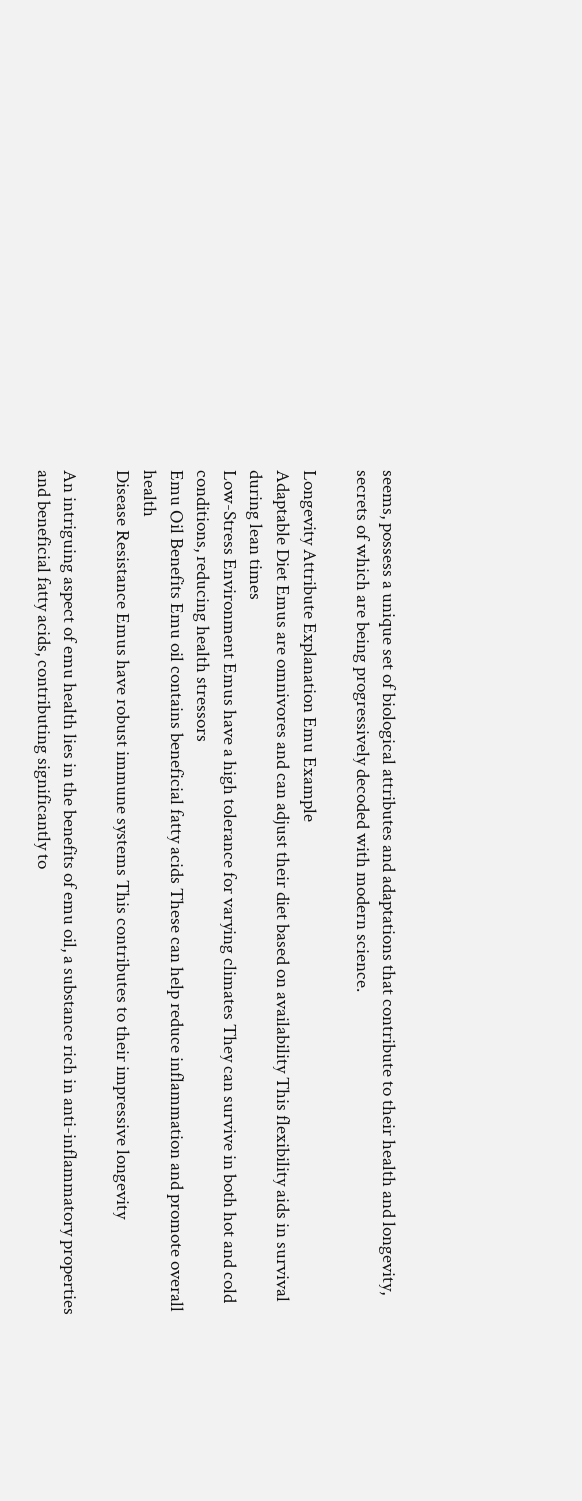seems, possess a unique set of biological attributes and adaptations that contribute to their health and longevity, secrets of which are being progressively decoded with modern science.

Longevity Attribute Explanation Emu Example
Adaptable Diet Emus are omnivores and can adjust their diet based on availability This flexibility aids in survival during lean times
Low-Stress Environment Emus have a high tolerance for varying climates They can survive in both hot and cold conditions, reducing health stressors
Emu Oil Benefits Emu oil contains beneficial fatty acids These can help reduce inflammation and promote overall health
Disease Resistance Emus have robust immune systems This contributes to their impressive longevity

An intriguing aspect of emu health lies in the benefits of emu oil, a substance rich in anti-inflammatory properties and beneficial fatty acids, contributing significantly to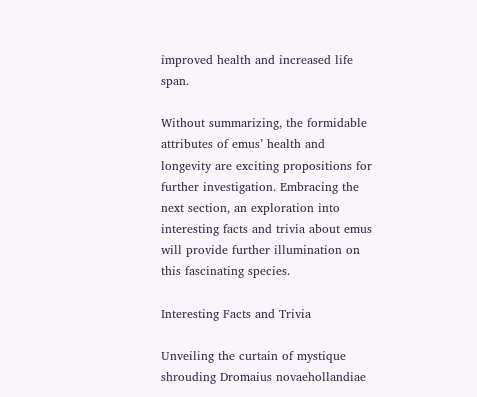improved health and increased life span.

Without summarizing, the formidable attributes of emus’ health and longevity are exciting propositions for further investigation. Embracing the next section, an exploration into interesting facts and trivia about emus will provide further illumination on this fascinating species.

Interesting Facts and Trivia

Unveiling the curtain of mystique shrouding Dromaius novaehollandiae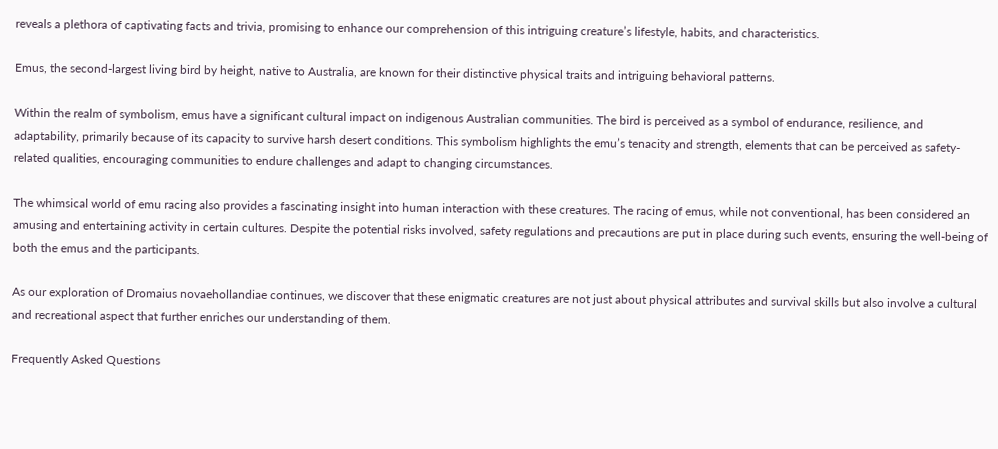reveals a plethora of captivating facts and trivia, promising to enhance our comprehension of this intriguing creature’s lifestyle, habits, and characteristics.

Emus, the second-largest living bird by height, native to Australia, are known for their distinctive physical traits and intriguing behavioral patterns.

Within the realm of symbolism, emus have a significant cultural impact on indigenous Australian communities. The bird is perceived as a symbol of endurance, resilience, and adaptability, primarily because of its capacity to survive harsh desert conditions. This symbolism highlights the emu’s tenacity and strength, elements that can be perceived as safety-related qualities, encouraging communities to endure challenges and adapt to changing circumstances.

The whimsical world of emu racing also provides a fascinating insight into human interaction with these creatures. The racing of emus, while not conventional, has been considered an amusing and entertaining activity in certain cultures. Despite the potential risks involved, safety regulations and precautions are put in place during such events, ensuring the well-being of both the emus and the participants.

As our exploration of Dromaius novaehollandiae continues, we discover that these enigmatic creatures are not just about physical attributes and survival skills but also involve a cultural and recreational aspect that further enriches our understanding of them.

Frequently Asked Questions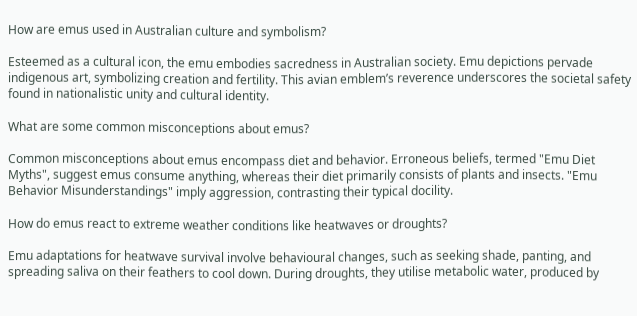How are emus used in Australian culture and symbolism?

Esteemed as a cultural icon, the emu embodies sacredness in Australian society. Emu depictions pervade indigenous art, symbolizing creation and fertility. This avian emblem’s reverence underscores the societal safety found in nationalistic unity and cultural identity.

What are some common misconceptions about emus?

Common misconceptions about emus encompass diet and behavior. Erroneous beliefs, termed "Emu Diet Myths", suggest emus consume anything, whereas their diet primarily consists of plants and insects. "Emu Behavior Misunderstandings" imply aggression, contrasting their typical docility.

How do emus react to extreme weather conditions like heatwaves or droughts?

Emu adaptations for heatwave survival involve behavioural changes, such as seeking shade, panting, and spreading saliva on their feathers to cool down. During droughts, they utilise metabolic water, produced by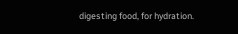digesting food, for hydration.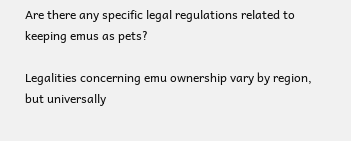Are there any specific legal regulations related to keeping emus as pets?

Legalities concerning emu ownership vary by region, but universally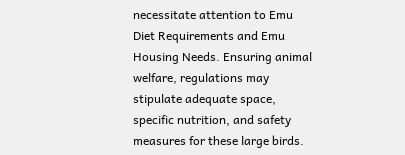necessitate attention to Emu Diet Requirements and Emu Housing Needs. Ensuring animal welfare, regulations may stipulate adequate space, specific nutrition, and safety measures for these large birds.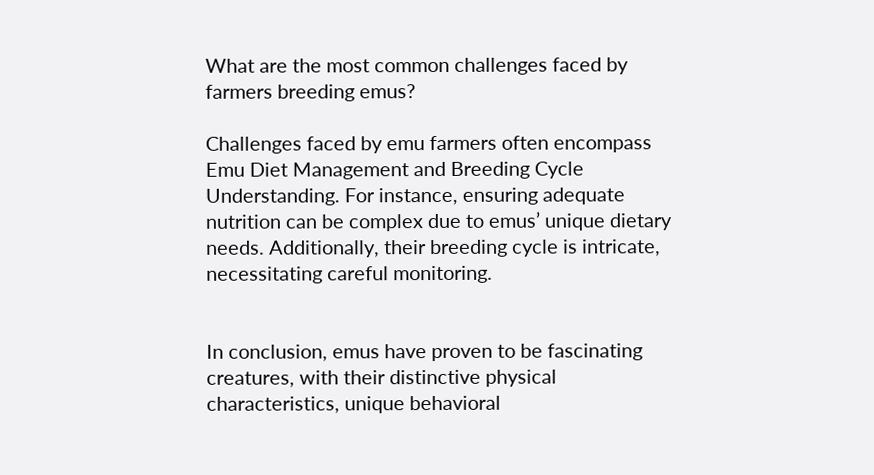What are the most common challenges faced by farmers breeding emus?

Challenges faced by emu farmers often encompass Emu Diet Management and Breeding Cycle Understanding. For instance, ensuring adequate nutrition can be complex due to emus’ unique dietary needs. Additionally, their breeding cycle is intricate, necessitating careful monitoring.


In conclusion, emus have proven to be fascinating creatures, with their distinctive physical characteristics, unique behavioral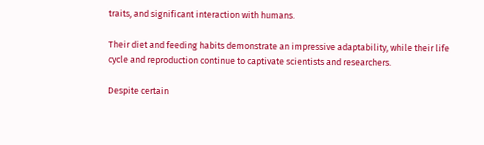traits, and significant interaction with humans.

Their diet and feeding habits demonstrate an impressive adaptability, while their life cycle and reproduction continue to captivate scientists and researchers.

Despite certain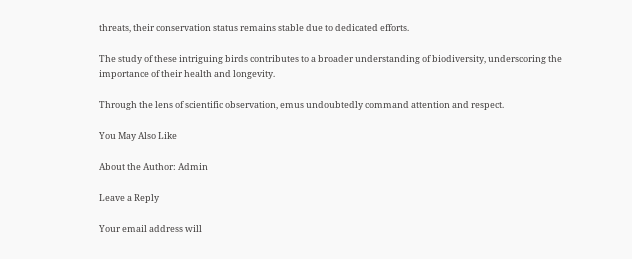threats, their conservation status remains stable due to dedicated efforts.

The study of these intriguing birds contributes to a broader understanding of biodiversity, underscoring the importance of their health and longevity.

Through the lens of scientific observation, emus undoubtedly command attention and respect.

You May Also Like

About the Author: Admin

Leave a Reply

Your email address will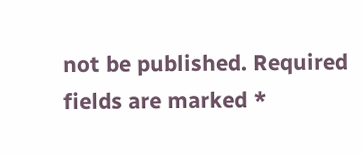not be published. Required fields are marked *